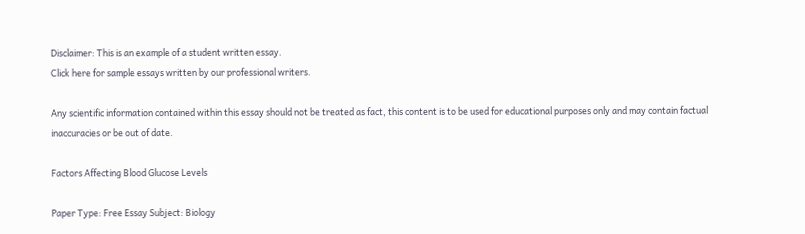Disclaimer: This is an example of a student written essay.
Click here for sample essays written by our professional writers.

Any scientific information contained within this essay should not be treated as fact, this content is to be used for educational purposes only and may contain factual inaccuracies or be out of date.

Factors Affecting Blood Glucose Levels

Paper Type: Free Essay Subject: Biology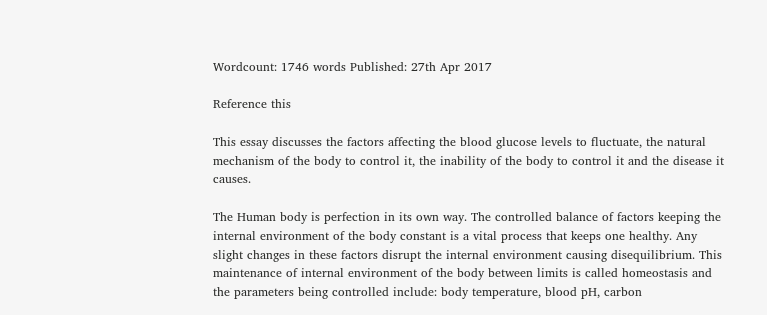Wordcount: 1746 words Published: 27th Apr 2017

Reference this

This essay discusses the factors affecting the blood glucose levels to fluctuate, the natural mechanism of the body to control it, the inability of the body to control it and the disease it causes.

The Human body is perfection in its own way. The controlled balance of factors keeping the internal environment of the body constant is a vital process that keeps one healthy. Any slight changes in these factors disrupt the internal environment causing disequilibrium. This maintenance of internal environment of the body between limits is called homeostasis and the parameters being controlled include: body temperature, blood pH, carbon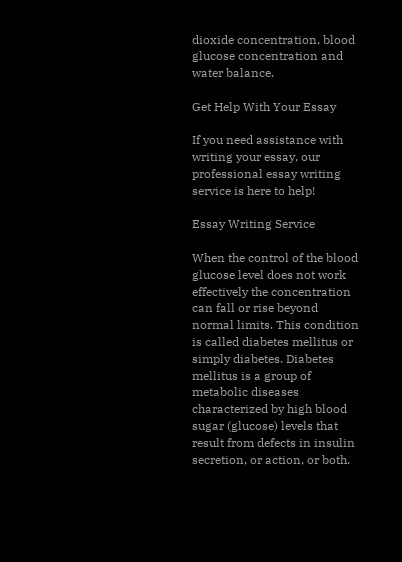dioxide concentration, blood glucose concentration and water balance.

Get Help With Your Essay

If you need assistance with writing your essay, our professional essay writing service is here to help!

Essay Writing Service

When the control of the blood glucose level does not work effectively the concentration can fall or rise beyond normal limits. This condition is called diabetes mellitus or simply diabetes. Diabetes mellitus is a group of metabolic diseases characterized by high blood sugar (glucose) levels that result from defects in insulin secretion, or action, or both.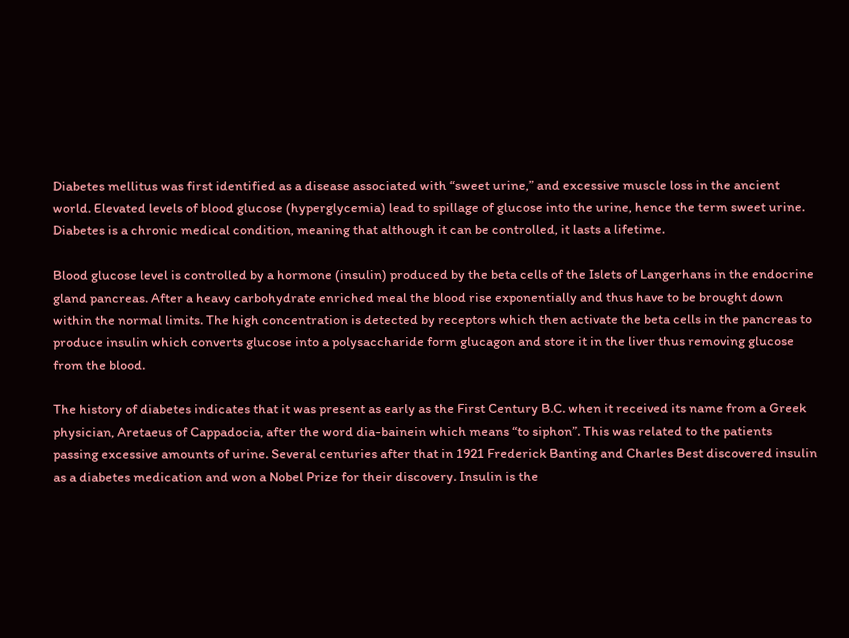Diabetes mellitus was first identified as a disease associated with “sweet urine,” and excessive muscle loss in the ancient world. Elevated levels of blood glucose (hyperglycemia) lead to spillage of glucose into the urine, hence the term sweet urine. Diabetes is a chronic medical condition, meaning that although it can be controlled, it lasts a lifetime.

Blood glucose level is controlled by a hormone (insulin) produced by the beta cells of the Islets of Langerhans in the endocrine gland pancreas. After a heavy carbohydrate enriched meal the blood rise exponentially and thus have to be brought down within the normal limits. The high concentration is detected by receptors which then activate the beta cells in the pancreas to produce insulin which converts glucose into a polysaccharide form glucagon and store it in the liver thus removing glucose from the blood.

The history of diabetes indicates that it was present as early as the First Century B.C. when it received its name from a Greek physician, Aretaeus of Cappadocia, after the word dia-bainein which means “to siphon”. This was related to the patients passing excessive amounts of urine. Several centuries after that in 1921 Frederick Banting and Charles Best discovered insulin as a diabetes medication and won a Nobel Prize for their discovery. Insulin is the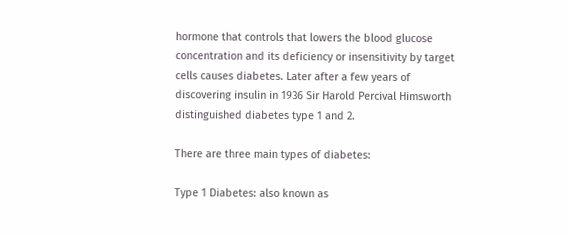hormone that controls that lowers the blood glucose concentration and its deficiency or insensitivity by target cells causes diabetes. Later after a few years of discovering insulin in 1936 Sir Harold Percival Himsworth distinguished diabetes type 1 and 2.

There are three main types of diabetes:

Type 1 Diabetes: also known as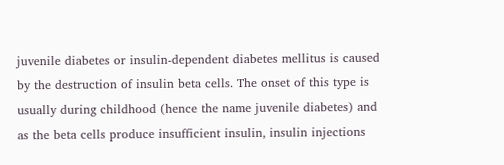juvenile diabetes or insulin-dependent diabetes mellitus is caused by the destruction of insulin beta cells. The onset of this type is usually during childhood (hence the name juvenile diabetes) and as the beta cells produce insufficient insulin, insulin injections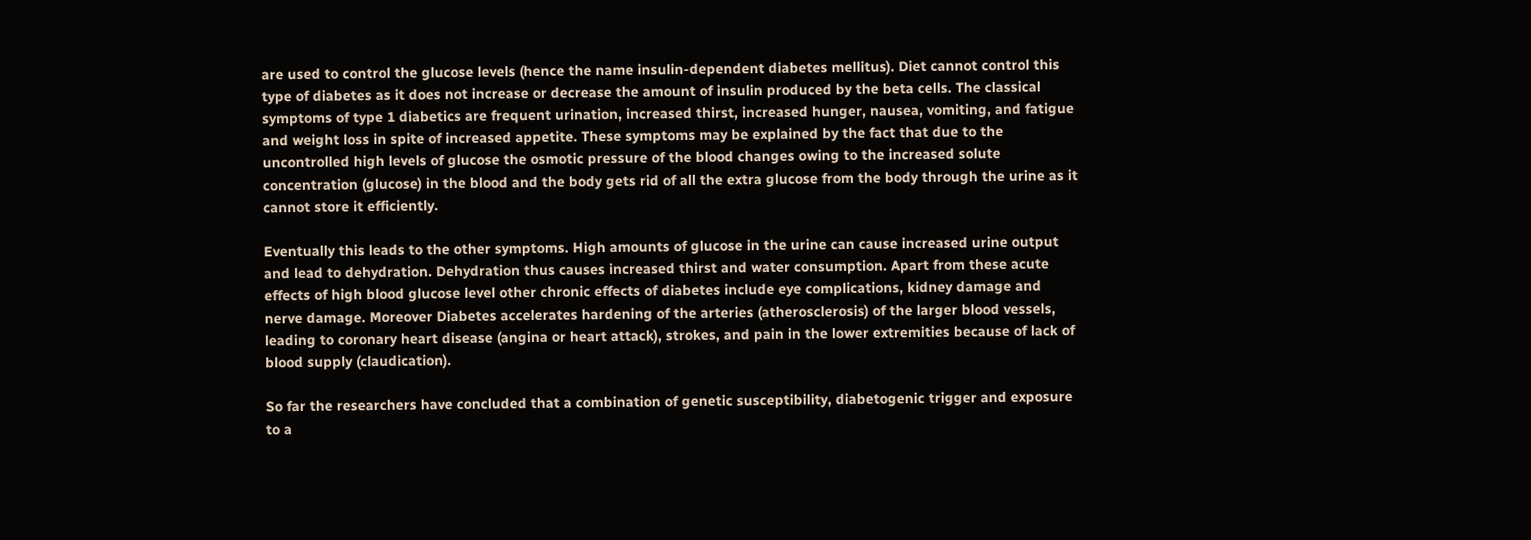are used to control the glucose levels (hence the name insulin-dependent diabetes mellitus). Diet cannot control this type of diabetes as it does not increase or decrease the amount of insulin produced by the beta cells. The classical symptoms of type 1 diabetics are frequent urination, increased thirst, increased hunger, nausea, vomiting, and fatigue and weight loss in spite of increased appetite. These symptoms may be explained by the fact that due to the uncontrolled high levels of glucose the osmotic pressure of the blood changes owing to the increased solute concentration (glucose) in the blood and the body gets rid of all the extra glucose from the body through the urine as it cannot store it efficiently.

Eventually this leads to the other symptoms. High amounts of glucose in the urine can cause increased urine output and lead to dehydration. Dehydration thus causes increased thirst and water consumption. Apart from these acute effects of high blood glucose level other chronic effects of diabetes include eye complications, kidney damage and nerve damage. Moreover Diabetes accelerates hardening of the arteries (atherosclerosis) of the larger blood vessels, leading to coronary heart disease (angina or heart attack), strokes, and pain in the lower extremities because of lack of blood supply (claudication).

So far the researchers have concluded that a combination of genetic susceptibility, diabetogenic trigger and exposure to a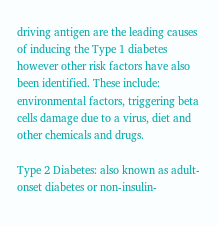driving antigen are the leading causes of inducing the Type 1 diabetes however other risk factors have also been identified. These include: environmental factors, triggering beta cells damage due to a virus, diet and other chemicals and drugs.

Type 2 Diabetes: also known as adult-onset diabetes or non-insulin-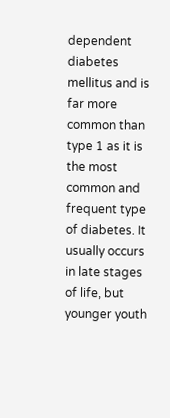dependent diabetes mellitus and is far more common than type 1 as it is the most common and frequent type of diabetes. It usually occurs in late stages of life, but younger youth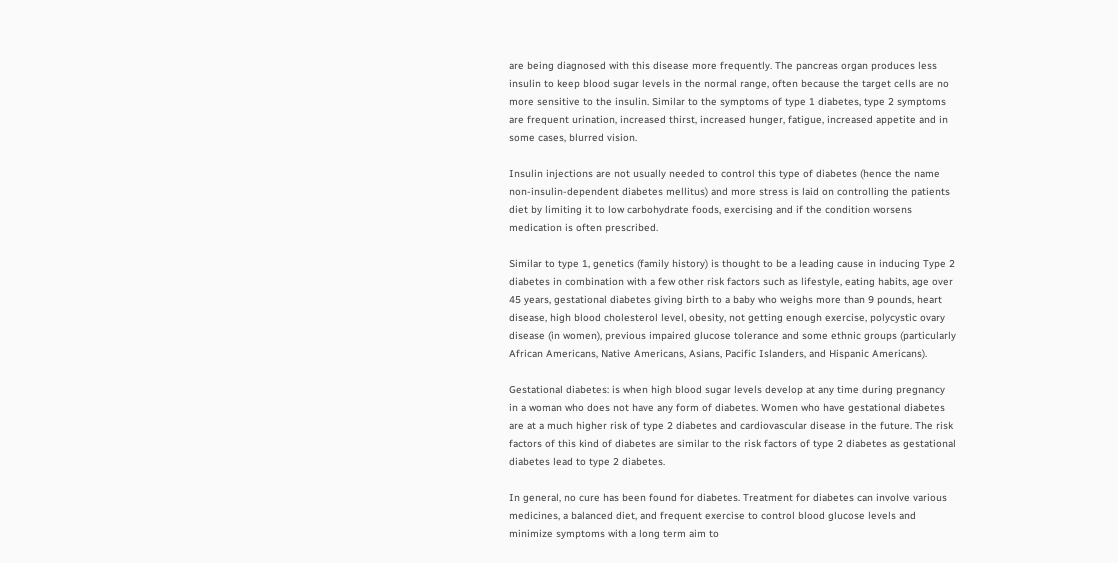are being diagnosed with this disease more frequently. The pancreas organ produces less insulin to keep blood sugar levels in the normal range, often because the target cells are no more sensitive to the insulin. Similar to the symptoms of type 1 diabetes, type 2 symptoms are frequent urination, increased thirst, increased hunger, fatigue, increased appetite and in some cases, blurred vision.

Insulin injections are not usually needed to control this type of diabetes (hence the name non-insulin-dependent diabetes mellitus) and more stress is laid on controlling the patients diet by limiting it to low carbohydrate foods, exercising and if the condition worsens medication is often prescribed.

Similar to type 1, genetics (family history) is thought to be a leading cause in inducing Type 2 diabetes in combination with a few other risk factors such as lifestyle, eating habits, age over 45 years, gestational diabetes giving birth to a baby who weighs more than 9 pounds, heart disease, high blood cholesterol level, obesity, not getting enough exercise, polycystic ovary disease (in women), previous impaired glucose tolerance and some ethnic groups (particularly African Americans, Native Americans, Asians, Pacific Islanders, and Hispanic Americans).

Gestational diabetes: is when high blood sugar levels develop at any time during pregnancy in a woman who does not have any form of diabetes. Women who have gestational diabetes are at a much higher risk of type 2 diabetes and cardiovascular disease in the future. The risk factors of this kind of diabetes are similar to the risk factors of type 2 diabetes as gestational diabetes lead to type 2 diabetes.

In general, no cure has been found for diabetes. Treatment for diabetes can involve various medicines, a balanced diet, and frequent exercise to control blood glucose levels and minimize symptoms with a long term aim to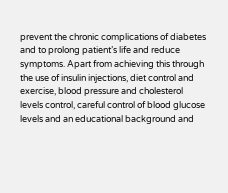prevent the chronic complications of diabetes and to prolong patient’s life and reduce symptoms. Apart from achieving this through the use of insulin injections, diet control and exercise, blood pressure and cholesterol levels control, careful control of blood glucose levels and an educational background and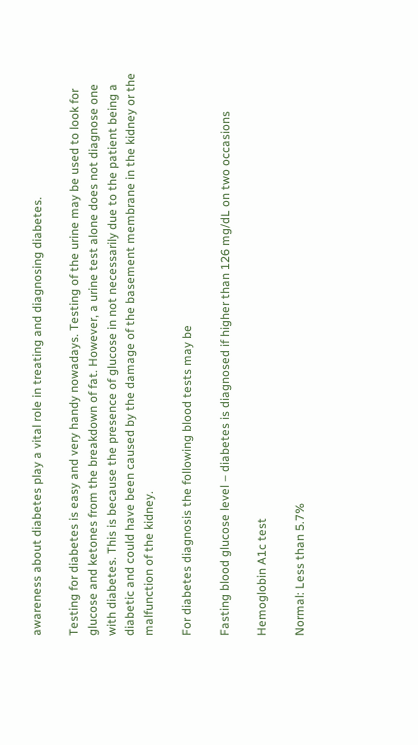awareness about diabetes play a vital role in treating and diagnosing diabetes.

Testing for diabetes is easy and very handy nowadays. Testing of the urine may be used to look for glucose and ketones from the breakdown of fat. However, a urine test alone does not diagnose one with diabetes. This is because the presence of glucose in not necessarily due to the patient being a diabetic and could have been caused by the damage of the basement membrane in the kidney or the malfunction of the kidney.

For diabetes diagnosis the following blood tests may be

Fasting blood glucose level – diabetes is diagnosed if higher than 126 mg/dL on two occasions

Hemoglobin A1c test

Normal: Less than 5.7%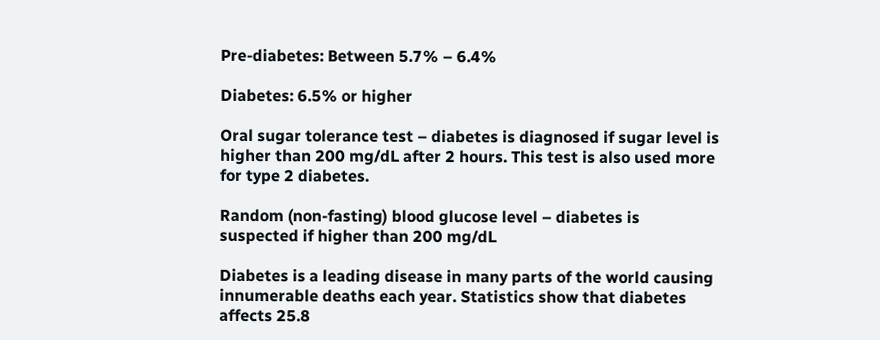Pre-diabetes: Between 5.7% – 6.4%

Diabetes: 6.5% or higher

Oral sugar tolerance test – diabetes is diagnosed if sugar level is higher than 200 mg/dL after 2 hours. This test is also used more for type 2 diabetes.

Random (non-fasting) blood glucose level – diabetes is suspected if higher than 200 mg/dL

Diabetes is a leading disease in many parts of the world causing innumerable deaths each year. Statistics show that diabetes affects 25.8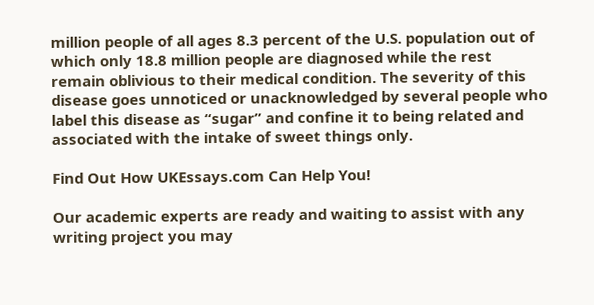million people of all ages 8.3 percent of the U.S. population out of which only 18.8 million people are diagnosed while the rest remain oblivious to their medical condition. The severity of this disease goes unnoticed or unacknowledged by several people who label this disease as “sugar” and confine it to being related and associated with the intake of sweet things only.

Find Out How UKEssays.com Can Help You!

Our academic experts are ready and waiting to assist with any writing project you may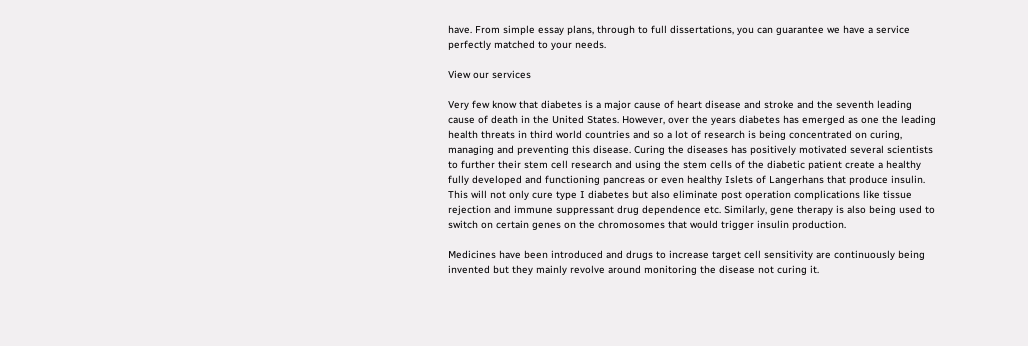have. From simple essay plans, through to full dissertations, you can guarantee we have a service perfectly matched to your needs.

View our services

Very few know that diabetes is a major cause of heart disease and stroke and the seventh leading cause of death in the United States. However, over the years diabetes has emerged as one the leading health threats in third world countries and so a lot of research is being concentrated on curing, managing and preventing this disease. Curing the diseases has positively motivated several scientists to further their stem cell research and using the stem cells of the diabetic patient create a healthy fully developed and functioning pancreas or even healthy Islets of Langerhans that produce insulin. This will not only cure type I diabetes but also eliminate post operation complications like tissue rejection and immune suppressant drug dependence etc. Similarly, gene therapy is also being used to switch on certain genes on the chromosomes that would trigger insulin production.

Medicines have been introduced and drugs to increase target cell sensitivity are continuously being invented but they mainly revolve around monitoring the disease not curing it.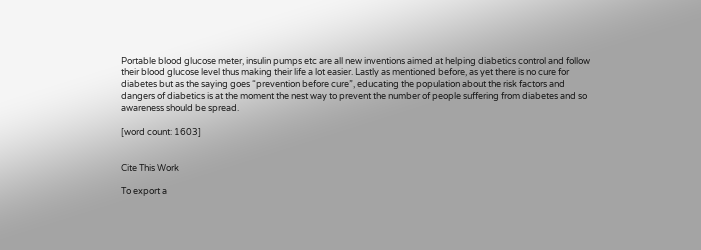Portable blood glucose meter, insulin pumps etc are all new inventions aimed at helping diabetics control and follow their blood glucose level thus making their life a lot easier. Lastly as mentioned before, as yet there is no cure for diabetes but as the saying goes “prevention before cure”, educating the population about the risk factors and dangers of diabetics is at the moment the nest way to prevent the number of people suffering from diabetes and so awareness should be spread.

[word count: 1603]


Cite This Work

To export a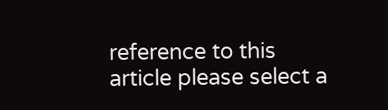reference to this article please select a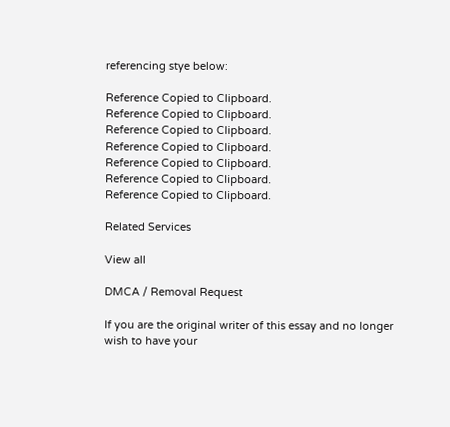referencing stye below:

Reference Copied to Clipboard.
Reference Copied to Clipboard.
Reference Copied to Clipboard.
Reference Copied to Clipboard.
Reference Copied to Clipboard.
Reference Copied to Clipboard.
Reference Copied to Clipboard.

Related Services

View all

DMCA / Removal Request

If you are the original writer of this essay and no longer wish to have your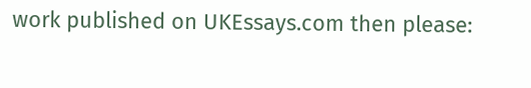work published on UKEssays.com then please: